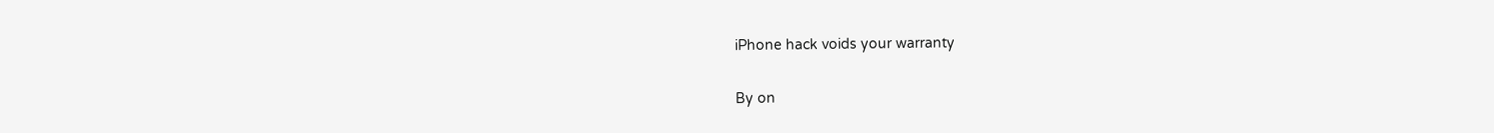iPhone hack voids your warranty

By on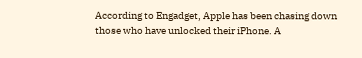According to Engadget, Apple has been chasing down those who have unlocked their iPhone. A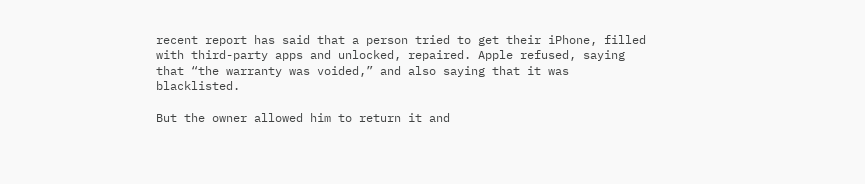recent report has said that a person tried to get their iPhone, filled with third-party apps and unlocked, repaired. Apple refused, saying that “the warranty was voided,” and also saying that it was blacklisted.

But the owner allowed him to return it and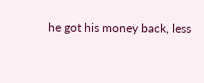he got his money back, less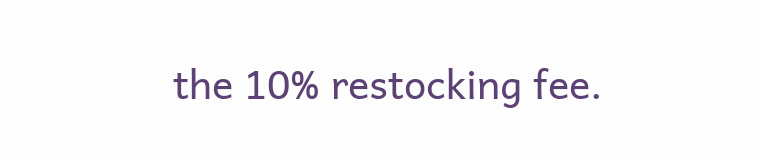the 10% restocking fee.